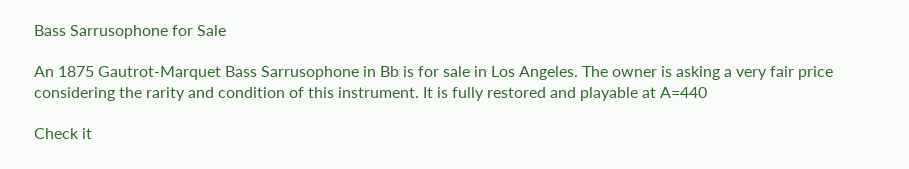Bass Sarrusophone for Sale

An 1875 Gautrot-Marquet Bass Sarrusophone in Bb is for sale in Los Angeles. The owner is asking a very fair price considering the rarity and condition of this instrument. It is fully restored and playable at A=440

Check it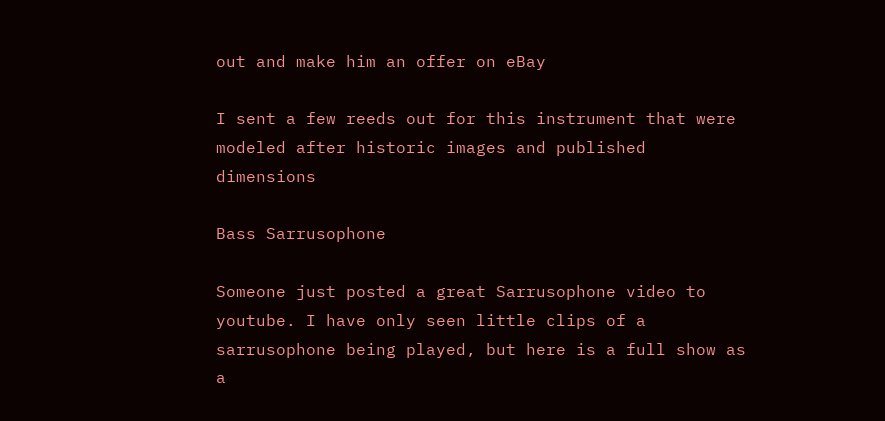out and make him an offer on eBay

I sent a few reeds out for this instrument that were modeled after historic images and published dimensions

Bass Sarrusophone

Someone just posted a great Sarrusophone video to youtube. I have only seen little clips of a sarrusophone being played, but here is a full show as a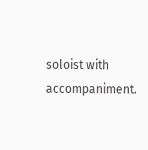soloist with accompaniment.